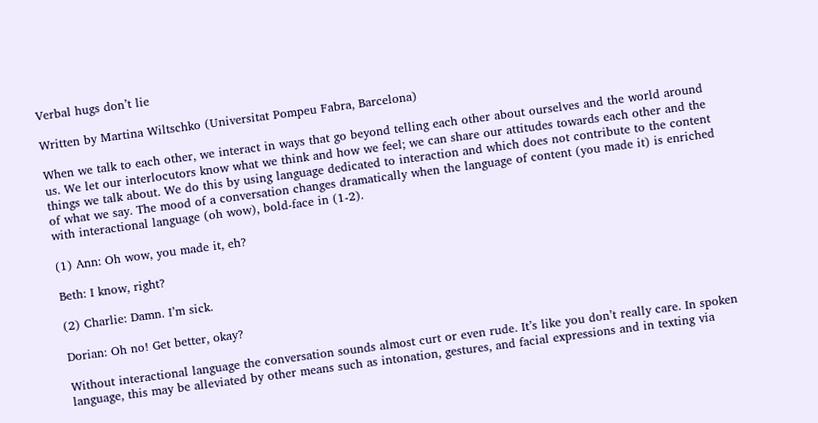Verbal hugs don’t lie

Written by Martina Wiltschko (Universitat Pompeu Fabra, Barcelona)

When we talk to each other, we interact in ways that go beyond telling each other about ourselves and the world around us. We let our interlocutors know what we think and how we feel; we can share our attitudes towards each other and the things we talk about. We do this by using language dedicated to interaction and which does not contribute to the content of what we say. The mood of a conversation changes dramatically when the language of content (you made it) is enriched with interactional language (oh wow), bold-face in (1-2).

(1) Ann: Oh wow, you made it, eh?

Beth: I know, right?

(2) Charlie: Damn. I’m sick.

Dorian: Oh no! Get better, okay?

Without interactional language the conversation sounds almost curt or even rude. It’s like you don’t really care. In spoken language, this may be alleviated by other means such as intonation, gestures, and facial expressions and in texting via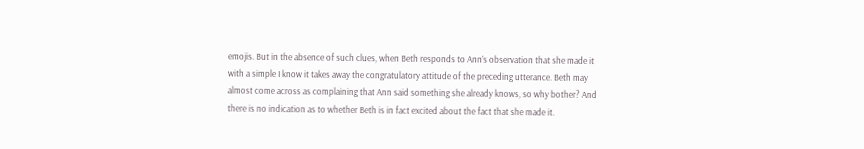emojis. But in the absence of such clues, when Beth responds to Ann’s observation that she made it with a simple I know it takes away the congratulatory attitude of the preceding utterance. Beth may almost come across as complaining that Ann said something she already knows, so why bother? And there is no indication as to whether Beth is in fact excited about the fact that she made it.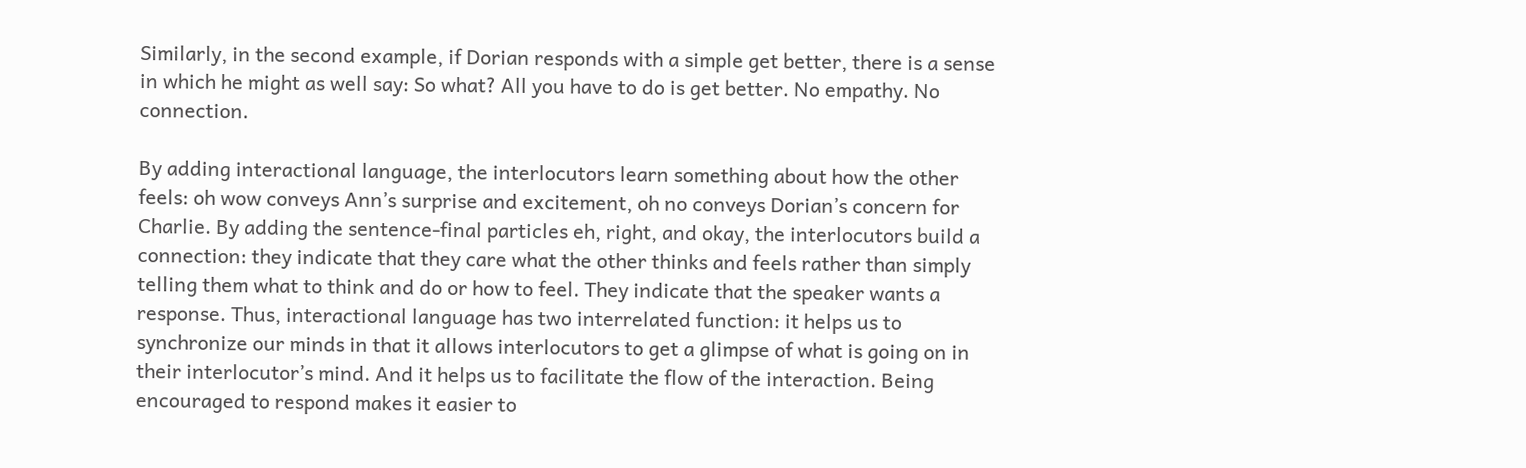Similarly, in the second example, if Dorian responds with a simple get better, there is a sense in which he might as well say: So what? All you have to do is get better. No empathy. No connection.

By adding interactional language, the interlocutors learn something about how the other feels: oh wow conveys Ann’s surprise and excitement, oh no conveys Dorian’s concern for Charlie. By adding the sentence-final particles eh, right, and okay, the interlocutors build a connection: they indicate that they care what the other thinks and feels rather than simply telling them what to think and do or how to feel. They indicate that the speaker wants a response. Thus, interactional language has two interrelated function: it helps us to synchronize our minds in that it allows interlocutors to get a glimpse of what is going on in their interlocutor’s mind. And it helps us to facilitate the flow of the interaction. Being encouraged to respond makes it easier to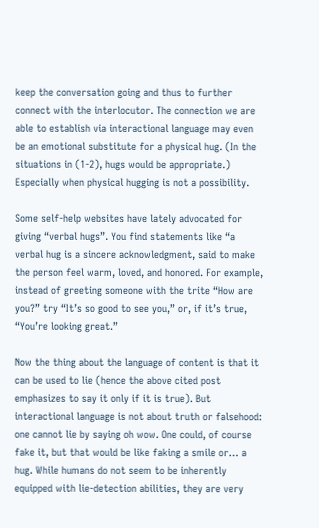keep the conversation going and thus to further connect with the interlocutor. The connection we are able to establish via interactional language may even be an emotional substitute for a physical hug. (In the situations in (1-2), hugs would be appropriate.)  Especially when physical hugging is not a possibility.

Some self-help websites have lately advocated for giving “verbal hugs”. You find statements like “a verbal hug is a sincere acknowledgment, said to make the person feel warm, loved, and honored. For example, instead of greeting someone with the trite “How are you?” try “It’s so good to see you,” or, if it’s true, “You’re looking great.”

Now the thing about the language of content is that it can be used to lie (hence the above cited post emphasizes to say it only if it is true). But interactional language is not about truth or falsehood: one cannot lie by saying oh wow. One could, of course fake it, but that would be like faking a smile or… a hug. While humans do not seem to be inherently equipped with lie-detection abilities, they are very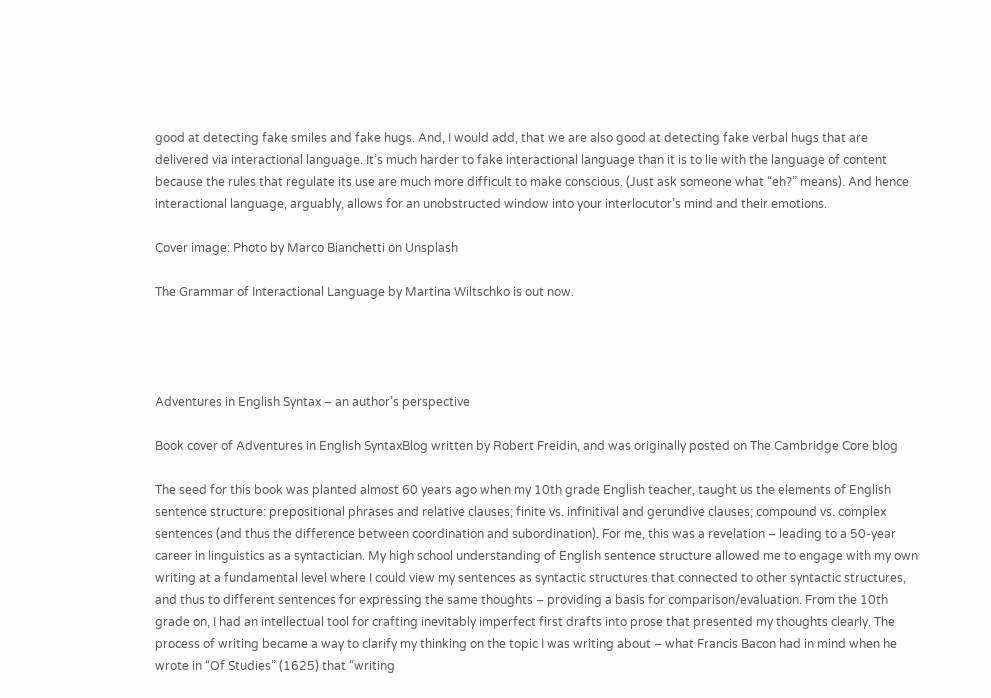good at detecting fake smiles and fake hugs. And, I would add, that we are also good at detecting fake verbal hugs that are delivered via interactional language. It’s much harder to fake interactional language than it is to lie with the language of content because the rules that regulate its use are much more difficult to make conscious. (Just ask someone what “eh?” means). And hence interactional language, arguably, allows for an unobstructed window into your interlocutor’s mind and their emotions.

Cover image: Photo by Marco Bianchetti on Unsplash

The Grammar of Interactional Language by Martina Wiltschko is out now.




Adventures in English Syntax – an author’s perspective

Book cover of Adventures in English SyntaxBlog written by Robert Freidin, and was originally posted on The Cambridge Core blog

The seed for this book was planted almost 60 years ago when my 10th grade English teacher, taught us the elements of English sentence structure: prepositional phrases and relative clauses; finite vs. infinitival and gerundive clauses; compound vs. complex sentences (and thus the difference between coordination and subordination). For me, this was a revelation – leading to a 50-year career in linguistics as a syntactician. My high school understanding of English sentence structure allowed me to engage with my own writing at a fundamental level where I could view my sentences as syntactic structures that connected to other syntactic structures, and thus to different sentences for expressing the same thoughts – providing a basis for comparison/evaluation. From the 10th grade on, I had an intellectual tool for crafting inevitably imperfect first drafts into prose that presented my thoughts clearly. The process of writing became a way to clarify my thinking on the topic I was writing about – what Francis Bacon had in mind when he wrote in “Of Studies” (1625) that “writing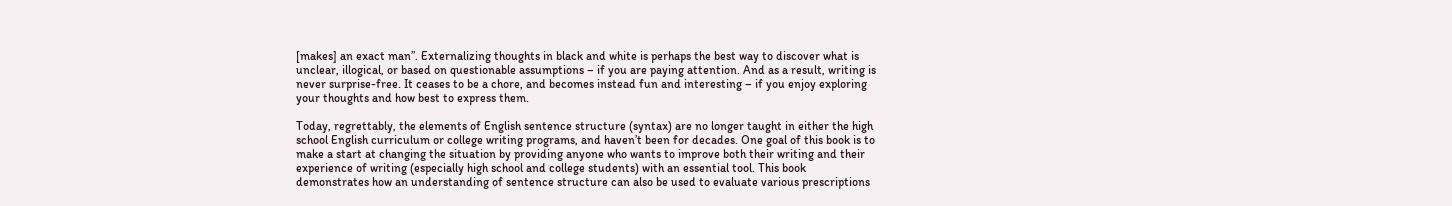[makes] an exact man”. Externalizing thoughts in black and white is perhaps the best way to discover what is unclear, illogical, or based on questionable assumptions – if you are paying attention. And as a result, writing is never surprise-free. It ceases to be a chore, and becomes instead fun and interesting – if you enjoy exploring your thoughts and how best to express them.

Today, regrettably, the elements of English sentence structure (syntax) are no longer taught in either the high school English curriculum or college writing programs, and haven’t been for decades. One goal of this book is to make a start at changing the situation by providing anyone who wants to improve both their writing and their experience of writing (especially high school and college students) with an essential tool. This book demonstrates how an understanding of sentence structure can also be used to evaluate various prescriptions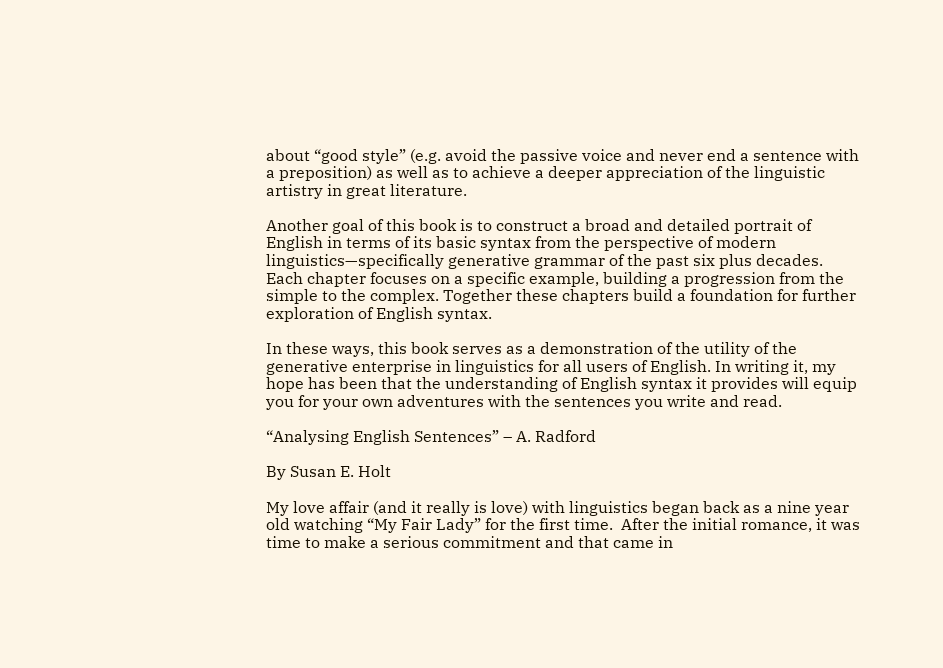about “good style” (e.g. avoid the passive voice and never end a sentence with a preposition) as well as to achieve a deeper appreciation of the linguistic artistry in great literature.

Another goal of this book is to construct a broad and detailed portrait of English in terms of its basic syntax from the perspective of modern linguistics—specifically generative grammar of the past six plus decades. Each chapter focuses on a specific example, building a progression from the simple to the complex. Together these chapters build a foundation for further exploration of English syntax.

In these ways, this book serves as a demonstration of the utility of the generative enterprise in linguistics for all users of English. In writing it, my hope has been that the understanding of English syntax it provides will equip you for your own adventures with the sentences you write and read.

“Analysing English Sentences” – A. Radford

By Susan E. Holt

My love affair (and it really is love) with linguistics began back as a nine year old watching “My Fair Lady” for the first time.  After the initial romance, it was time to make a serious commitment and that came in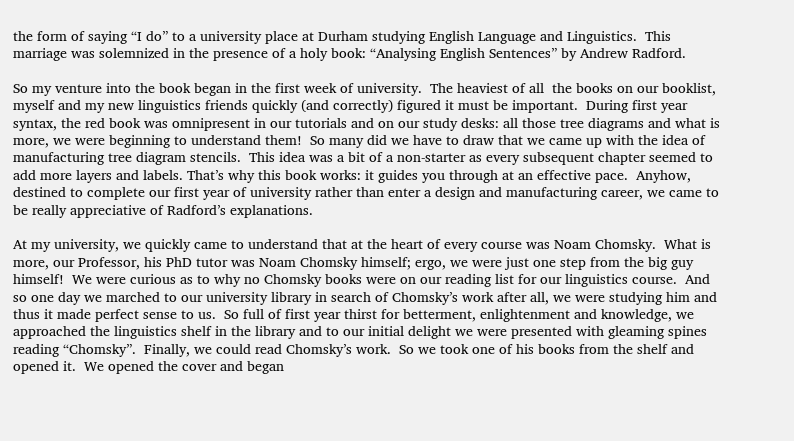the form of saying “I do” to a university place at Durham studying English Language and Linguistics.  This marriage was solemnized in the presence of a holy book: “Analysing English Sentences” by Andrew Radford.

So my venture into the book began in the first week of university.  The heaviest of all  the books on our booklist, myself and my new linguistics friends quickly (and correctly) figured it must be important.  During first year syntax, the red book was omnipresent in our tutorials and on our study desks: all those tree diagrams and what is more, we were beginning to understand them!  So many did we have to draw that we came up with the idea of manufacturing tree diagram stencils.  This idea was a bit of a non-starter as every subsequent chapter seemed to add more layers and labels. That’s why this book works: it guides you through at an effective pace.  Anyhow, destined to complete our first year of university rather than enter a design and manufacturing career, we came to be really appreciative of Radford’s explanations.

At my university, we quickly came to understand that at the heart of every course was Noam Chomsky.  What is more, our Professor, his PhD tutor was Noam Chomsky himself; ergo, we were just one step from the big guy himself!  We were curious as to why no Chomsky books were on our reading list for our linguistics course.  And so one day we marched to our university library in search of Chomsky’s work after all, we were studying him and thus it made perfect sense to us.  So full of first year thirst for betterment, enlightenment and knowledge, we approached the linguistics shelf in the library and to our initial delight we were presented with gleaming spines reading “Chomsky”.  Finally, we could read Chomsky’s work.  So we took one of his books from the shelf and opened it.  We opened the cover and began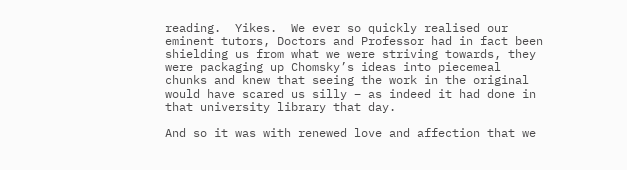reading.  Yikes.  We ever so quickly realised our eminent tutors, Doctors and Professor had in fact been shielding us from what we were striving towards, they were packaging up Chomsky’s ideas into piecemeal chunks and knew that seeing the work in the original would have scared us silly – as indeed it had done in that university library that day.

And so it was with renewed love and affection that we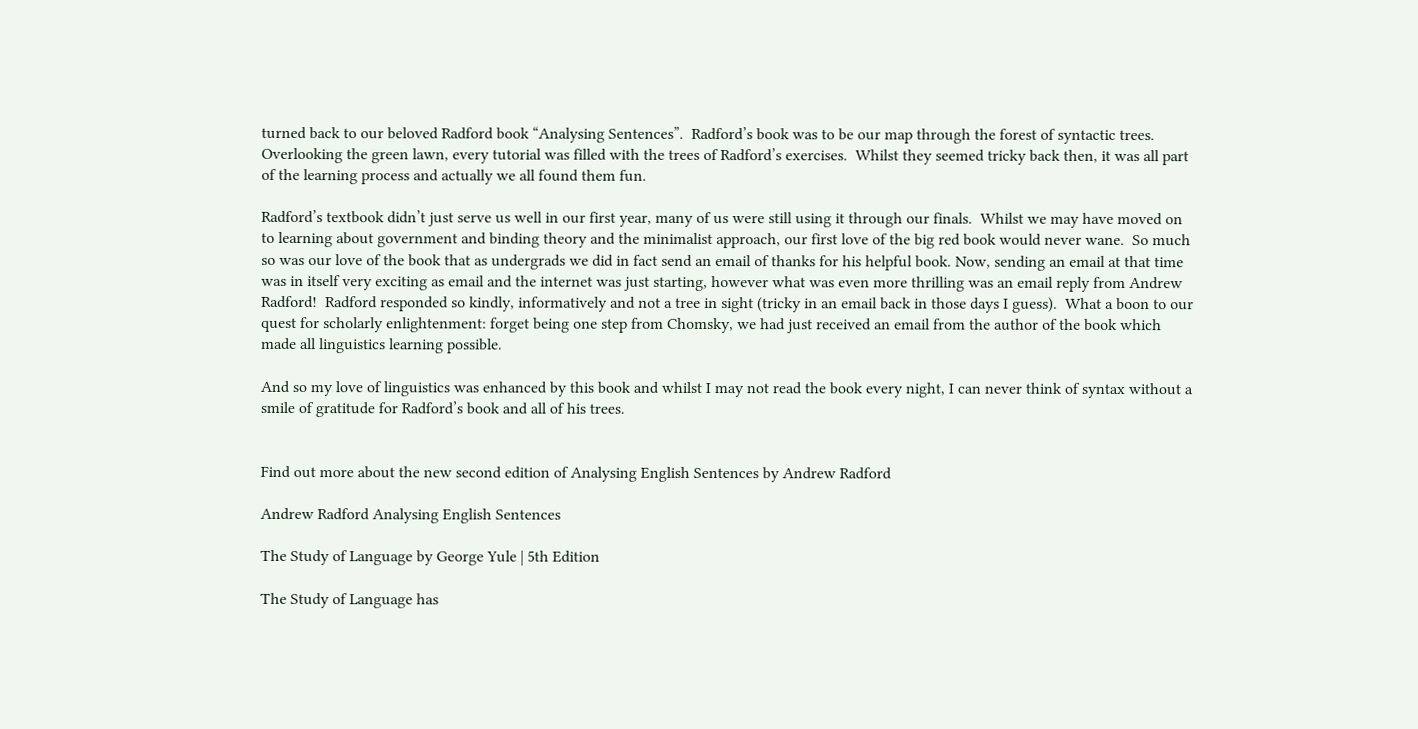turned back to our beloved Radford book “Analysing Sentences”.  Radford’s book was to be our map through the forest of syntactic trees. Overlooking the green lawn, every tutorial was filled with the trees of Radford’s exercises.  Whilst they seemed tricky back then, it was all part of the learning process and actually we all found them fun.

Radford’s textbook didn’t just serve us well in our first year, many of us were still using it through our finals.  Whilst we may have moved on to learning about government and binding theory and the minimalist approach, our first love of the big red book would never wane.  So much so was our love of the book that as undergrads we did in fact send an email of thanks for his helpful book. Now, sending an email at that time was in itself very exciting as email and the internet was just starting, however what was even more thrilling was an email reply from Andrew Radford!  Radford responded so kindly, informatively and not a tree in sight (tricky in an email back in those days I guess).  What a boon to our quest for scholarly enlightenment: forget being one step from Chomsky, we had just received an email from the author of the book which made all linguistics learning possible.

And so my love of linguistics was enhanced by this book and whilst I may not read the book every night, I can never think of syntax without a smile of gratitude for Radford’s book and all of his trees.


Find out more about the new second edition of Analysing English Sentences by Andrew Radford

Andrew Radford Analysing English Sentences

The Study of Language by George Yule | 5th Edition

The Study of Language has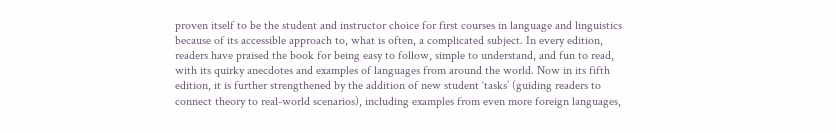proven itself to be the student and instructor choice for first courses in language and linguistics because of its accessible approach to, what is often, a complicated subject. In every edition, readers have praised the book for being easy to follow, simple to understand, and fun to read, with its quirky anecdotes and examples of languages from around the world. Now in its fifth edition, it is further strengthened by the addition of new student ‘tasks’ (guiding readers to connect theory to real-world scenarios), including examples from even more foreign languages,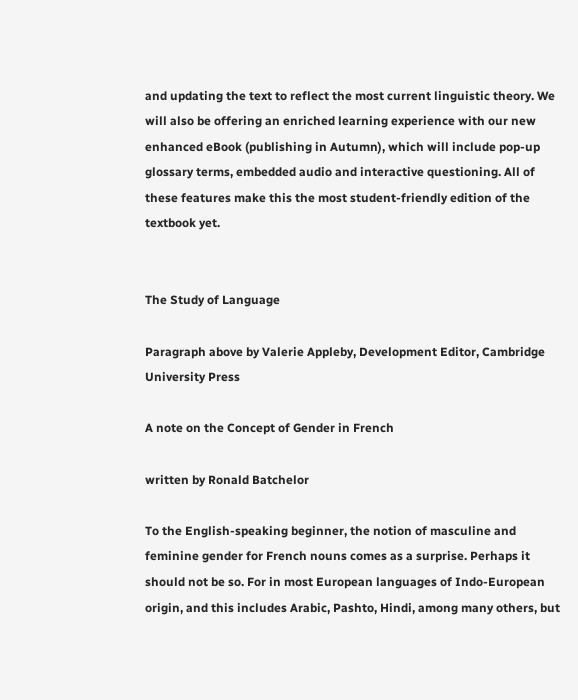and updating the text to reflect the most current linguistic theory. We will also be offering an enriched learning experience with our new enhanced eBook (publishing in Autumn), which will include pop-up glossary terms, embedded audio and interactive questioning. All of these features make this the most student-friendly edition of the textbook yet.


The Study of Language

Paragraph above by Valerie Appleby, Development Editor, Cambridge University Press

A note on the Concept of Gender in French

written by Ronald Batchelor

To the English-speaking beginner, the notion of masculine and feminine gender for French nouns comes as a surprise. Perhaps it should not be so. For in most European languages of Indo-European origin, and this includes Arabic, Pashto, Hindi, among many others, but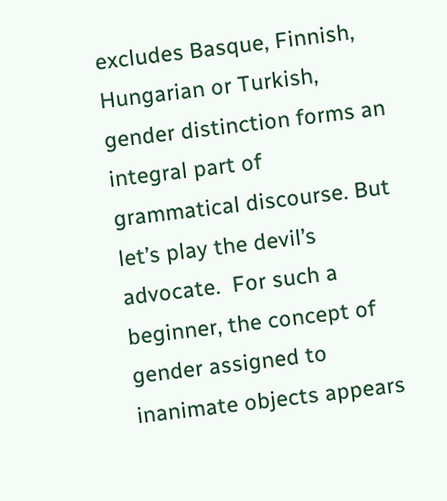excludes Basque, Finnish, Hungarian or Turkish, gender distinction forms an integral part of grammatical discourse. But let’s play the devil’s advocate.  For such a beginner, the concept of gender assigned to inanimate objects appears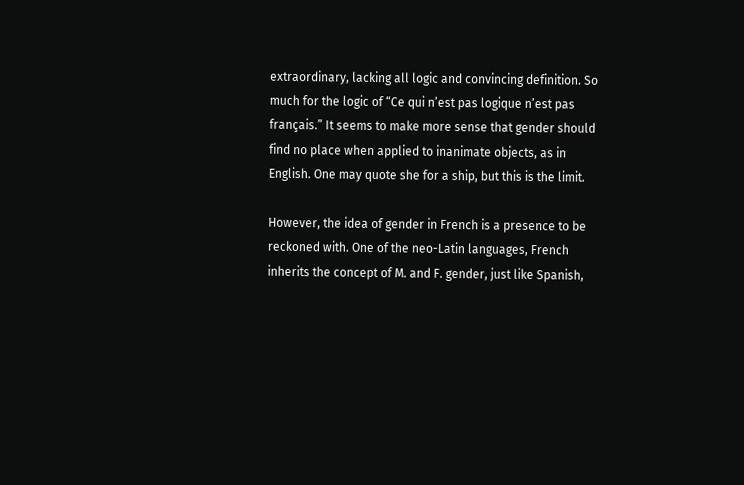extraordinary, lacking all logic and convincing definition. So much for the logic of “Ce qui n’est pas logique n’est pas français.” It seems to make more sense that gender should find no place when applied to inanimate objects, as in English. One may quote she for a ship, but this is the limit.

However, the idea of gender in French is a presence to be reckoned with. One of the neo-Latin languages, French inherits the concept of M. and F. gender, just like Spanish,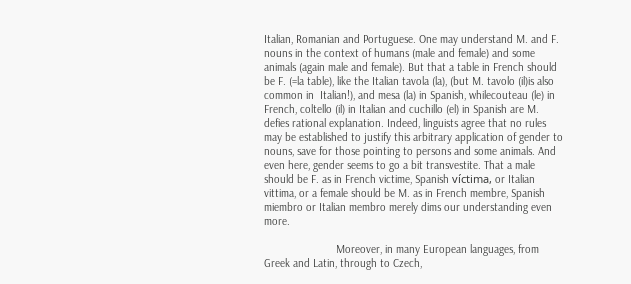Italian, Romanian and Portuguese. One may understand M. and F. nouns in the context of humans (male and female) and some animals (again male and female). But that a table in French should be F. (=la table), like the Italian tavola (la), (but M. tavolo (il)is also common in  Italian!), and mesa (la) in Spanish, whilecouteau (le) in French, coltello (il) in Italian and cuchillo (el) in Spanish are M. defies rational explanation. Indeed, linguists agree that no rules may be established to justify this arbitrary application of gender to nouns, save for those pointing to persons and some animals. And even here, gender seems to go a bit transvestite. That a male should be F. as in French victime, Spanish víctima, or Italian vittima, or a female should be M. as in French membre, Spanish miembro or Italian membro merely dims our understanding even more.

                        Moreover, in many European languages, from Greek and Latin, through to Czech,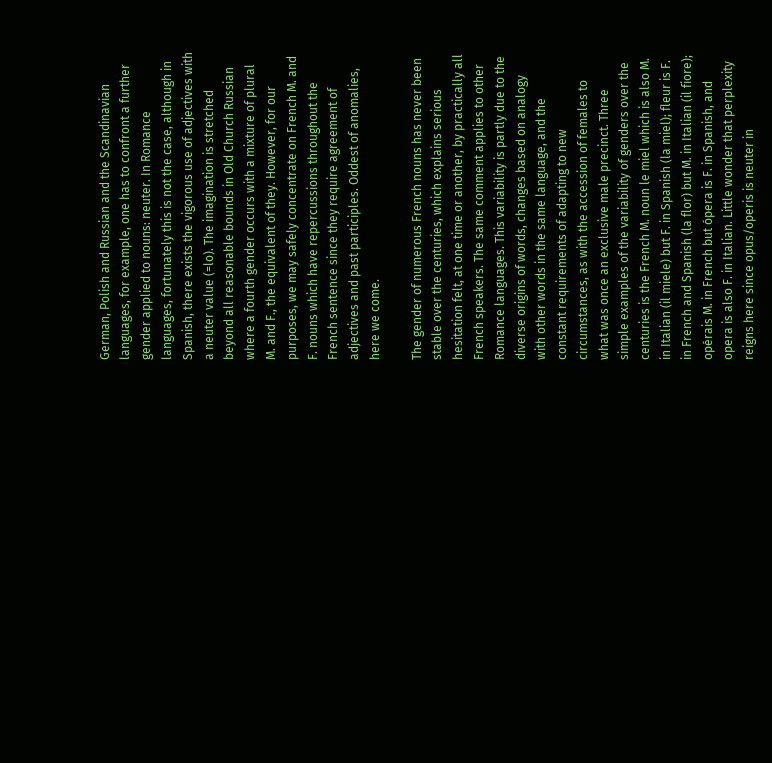German, Polish and Russian and the Scandinavian languages, for example, one has to confront a further gender applied to nouns: neuter. In Romance languages, fortunately this is not the case, although in Spanish, there exists the vigorous use of adjectives with a neuter value (=lo). The imagination is stretched beyond all reasonable bounds in Old Church Russian where a fourth gender occurs with a mixture of plural M. and F., the equivalent of they. However, for our purposes, we may safely concentrate on French M. and F. nouns which have repercussions throughout the French sentence since they require agreement of adjectives and past participles. Oddest of anomalies, here we come.

The gender of numerous French nouns has never been stable over the centuries, which explains serious hesitation felt, at one time or another, by practically all French speakers. The same comment applies to other Romance languages. This variability is partly due to the diverse origins of words, changes based on analogy with other words in the same language, and the constant requirements of adapting to new circumstances, as with the accession of females to what was once an exclusive male precinct. Three simple examples of the variability of genders over the centuries is the French M. noun le miel which is also M. in Italian (il miele) but F. in Spanish (la miel); fleur is F. in French and Spanish (la flor) but M. in Italian (il fiore); opérais M. in French but ópera is F. in Spanish, and opera is also F. in Italian. Little wonder that perplexity reigns here since opus/operis is neuter in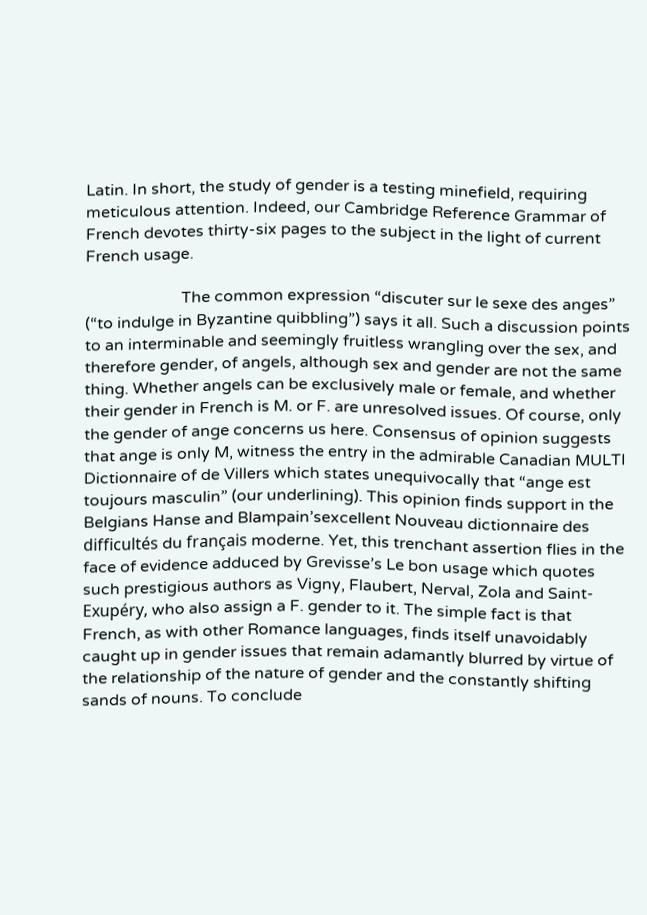Latin. In short, the study of gender is a testing minefield, requiring meticulous attention. Indeed, our Cambridge Reference Grammar of French devotes thirty-six pages to the subject in the light of current French usage.

                        The common expression “discuter sur le sexe des anges” (“to indulge in Byzantine quibbling”) says it all. Such a discussion points to an interminable and seemingly fruitless wrangling over the sex, and therefore gender, of angels, although sex and gender are not the same thing. Whether angels can be exclusively male or female, and whether their gender in French is M. or F. are unresolved issues. Of course, only the gender of ange concerns us here. Consensus of opinion suggests that ange is only M, witness the entry in the admirable Canadian MULTI Dictionnaire of de Villers which states unequivocally that “ange est toujours masculin” (our underlining). This opinion finds support in the Belgians Hanse and Blampain’sexcellent Nouveau dictionnaire des difficultés du français moderne. Yet, this trenchant assertion flies in the face of evidence adduced by Grevisse’s Le bon usage which quotes such prestigious authors as Vigny, Flaubert, Nerval, Zola and Saint-Exupéry, who also assign a F. gender to it. The simple fact is that French, as with other Romance languages, finds itself unavoidably caught up in gender issues that remain adamantly blurred by virtue of the relationship of the nature of gender and the constantly shifting sands of nouns. To conclude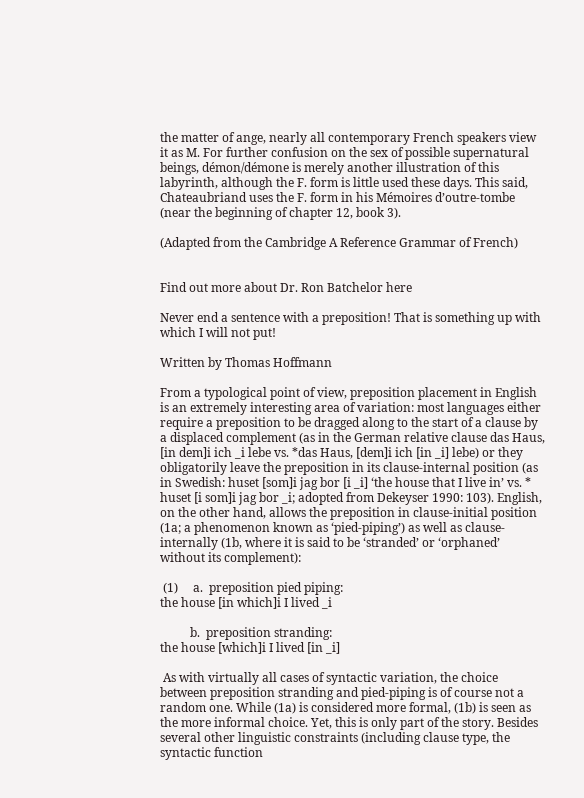the matter of ange, nearly all contemporary French speakers view it as M. For further confusion on the sex of possible supernatural beings, démon/démone is merely another illustration of this labyrinth, although the F. form is little used these days. This said, Chateaubriand uses the F. form in his Mémoires d’outre-tombe (near the beginning of chapter 12, book 3).

(Adapted from the Cambridge A Reference Grammar of French)


Find out more about Dr. Ron Batchelor here

Never end a sentence with a preposition! That is something up with which I will not put!

Written by Thomas Hoffmann

From a typological point of view, preposition placement in English is an extremely interesting area of variation: most languages either require a preposition to be dragged along to the start of a clause by a displaced complement (as in the German relative clause das Haus, [in dem]i ich _i lebe vs. *das Haus, [dem]i ich [in _i] lebe) or they obligatorily leave the preposition in its clause-internal position (as in Swedish: huset [som]i jag bor [i _i] ‘the house that I live in’ vs. * huset [i som]i jag bor _i; adopted from Dekeyser 1990: 103). English, on the other hand, allows the preposition in clause-initial position (1a; a phenomenon known as ‘pied-piping’) as well as clause-internally (1b, where it is said to be ‘stranded’ or ‘orphaned’ without its complement):

 (1)     a.  preposition pied piping:
the house [in which]i I lived _i

          b.  preposition stranding:
the house [which]i I lived [in _i]

 As with virtually all cases of syntactic variation, the choice between preposition stranding and pied-piping is of course not a random one. While (1a) is considered more formal, (1b) is seen as the more informal choice. Yet, this is only part of the story. Besides several other linguistic constraints (including clause type, the syntactic function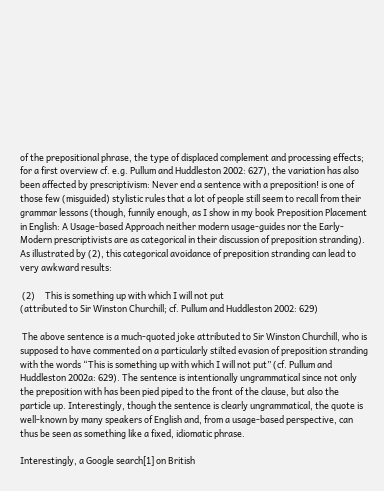of the prepositional phrase, the type of displaced complement and processing effects; for a first overview cf. e.g. Pullum and Huddleston 2002: 627), the variation has also been affected by prescriptivism: Never end a sentence with a preposition! is one of those few (misguided) stylistic rules that a lot of people still seem to recall from their grammar lessons (though, funnily enough, as I show in my book Preposition Placement in English: A Usage-based Approach neither modern usage-guides nor the Early-Modern prescriptivists are as categorical in their discussion of preposition stranding). As illustrated by (2), this categorical avoidance of preposition stranding can lead to very awkward results:

 (2)     This is something up with which I will not put
(attributed to Sir Winston Churchill; cf. Pullum and Huddleston 2002: 629)

 The above sentence is a much-quoted joke attributed to Sir Winston Churchill, who is supposed to have commented on a particularly stilted evasion of preposition stranding with the words “This is something up with which I will not put” (cf. Pullum and Huddleston 2002a: 629). The sentence is intentionally ungrammatical since not only the preposition with has been pied piped to the front of the clause, but also the particle up. Interestingly, though the sentence is clearly ungrammatical, the quote is well-known by many speakers of English and, from a usage-based perspective, can thus be seen as something like a fixed, idiomatic phrase.

Interestingly, a Google search[1] on British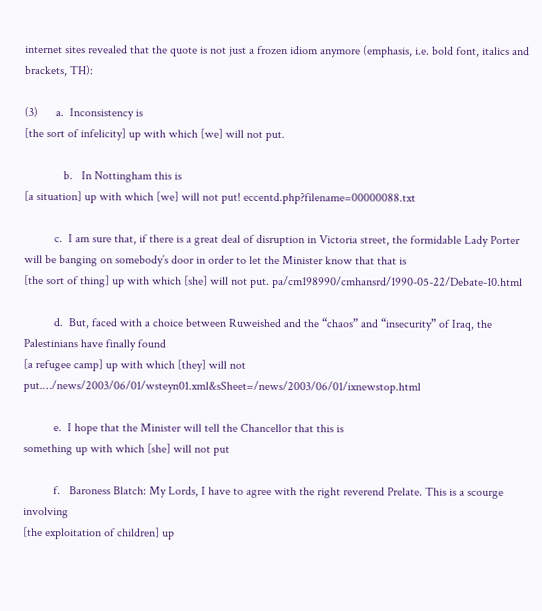internet sites revealed that the quote is not just a frozen idiom anymore (emphasis, i.e. bold font, italics and brackets, TH):

(3)      a.  Inconsistency is
[the sort of infelicity] up with which [we] will not put.

             b.   In Nottingham this is
[a situation] up with which [we] will not put! eccentd.php?filename=00000088.txt

          c.  I am sure that, if there is a great deal of disruption in Victoria street, the formidable Lady Porter will be banging on somebody’s door in order to let the Minister know that that is
[the sort of thing] up with which [she] will not put. pa/cm198990/cmhansrd/1990-05-22/Debate-10.html

          d.  But, faced with a choice between Ruweished and the “chaos” and “insecurity” of Iraq, the Palestinians have finally found
[a refugee camp] up with which [they] will not put.…/news/2003/06/01/wsteyn01.xml&sSheet=/news/2003/06/01/ixnewstop.html

          e.  I hope that the Minister will tell the Chancellor that this is
something up with which [she] will not put

          f.   Baroness Blatch: My Lords, I have to agree with the right reverend Prelate. This is a scourge involving
[the exploitation of children] up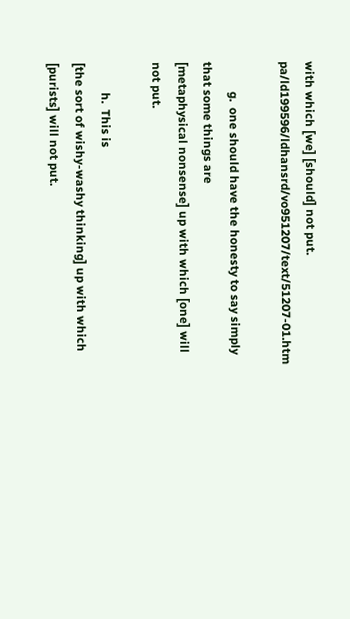with which [we] [should] not put. pa/ld199596/ldhansrd/vo951207/text/51207-01.htm

          g.  one should have the honesty to say simply that some things are
[metaphysical nonsense] up with which [one] will not put.

          h.  This is
[the sort of wishy-washy thinking] up with which [purists] will not put.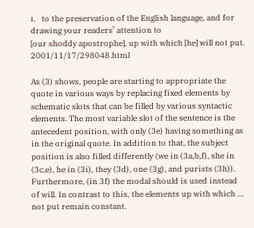i.   to the preservation of the English language, and for drawing your readers’ attention to
[our shoddy apostrophe], up with which [he] will not put. 2001/11/17/298048.html

As (3) shows, people are starting to appropriate the quote in various ways by replacing fixed elements by schematic slots that can be filled by various syntactic elements. The most variable slot of the sentence is the antecedent position, with only (3e) having something as in the original quote. In addition to that, the subject position is also filled differently (we in (3a,b,f), she in (3c,e), he in (3i), they (3d), one (3g), and purists (3h)). Furthermore, (in 3f) the modal should is used instead of will. In contrast to this, the elements up with which … not put remain constant.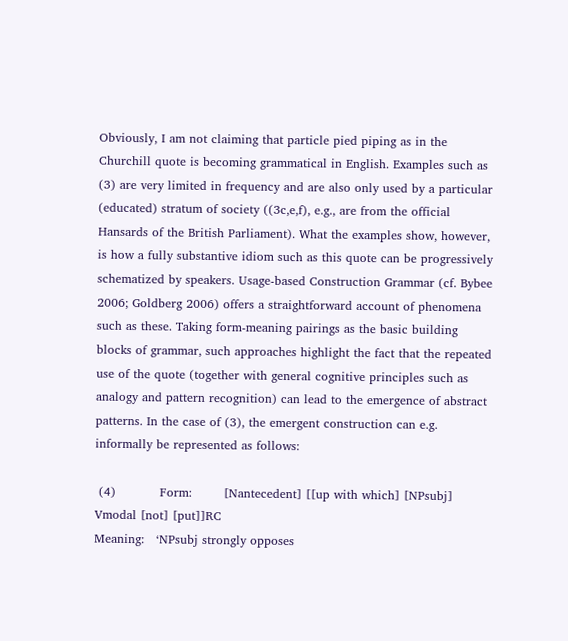Obviously, I am not claiming that particle pied piping as in the Churchill quote is becoming grammatical in English. Examples such as (3) are very limited in frequency and are also only used by a particular (educated) stratum of society ((3c,e,f), e.g., are from the official Hansards of the British Parliament). What the examples show, however, is how a fully substantive idiom such as this quote can be progressively schematized by speakers. Usage-based Construction Grammar (cf. Bybee 2006; Goldberg 2006) offers a straightforward account of phenomena such as these. Taking form-meaning pairings as the basic building blocks of grammar, such approaches highlight the fact that the repeated use of the quote (together with general cognitive principles such as analogy and pattern recognition) can lead to the emergence of abstract patterns. In the case of (3), the emergent construction can e.g. informally be represented as follows:

 (4)           Form:        [Nantecedent] [[up with which] [NPsubj] Vmodal [not] [put]]RC
Meaning:   ‘NPsubj strongly opposes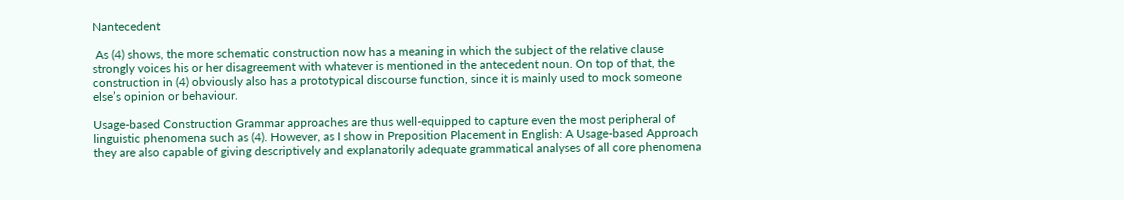Nantecedent

 As (4) shows, the more schematic construction now has a meaning in which the subject of the relative clause strongly voices his or her disagreement with whatever is mentioned in the antecedent noun. On top of that, the construction in (4) obviously also has a prototypical discourse function, since it is mainly used to mock someone else’s opinion or behaviour.

Usage-based Construction Grammar approaches are thus well-equipped to capture even the most peripheral of linguistic phenomena such as (4). However, as I show in Preposition Placement in English: A Usage-based Approach they are also capable of giving descriptively and explanatorily adequate grammatical analyses of all core phenomena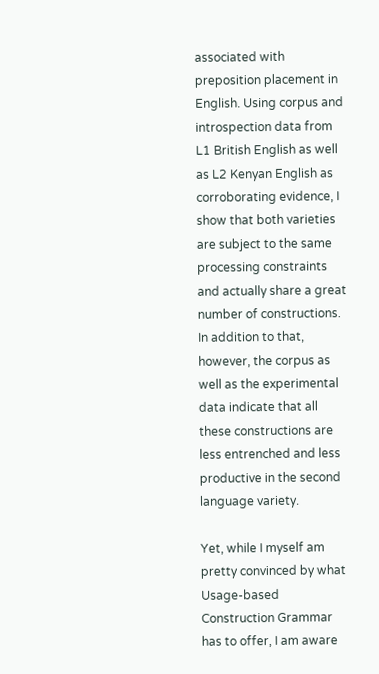associated with preposition placement in English. Using corpus and introspection data from L1 British English as well as L2 Kenyan English as corroborating evidence, I show that both varieties are subject to the same processing constraints and actually share a great number of constructions. In addition to that, however, the corpus as well as the experimental data indicate that all these constructions are less entrenched and less productive in the second language variety.

Yet, while I myself am pretty convinced by what Usage-based Construction Grammar has to offer, I am aware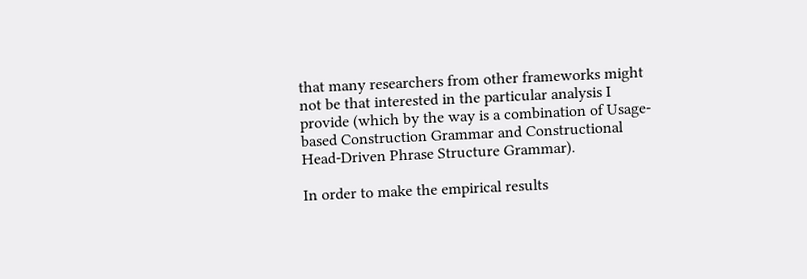that many researchers from other frameworks might not be that interested in the particular analysis I provide (which by the way is a combination of Usage-based Construction Grammar and Constructional Head-Driven Phrase Structure Grammar).

In order to make the empirical results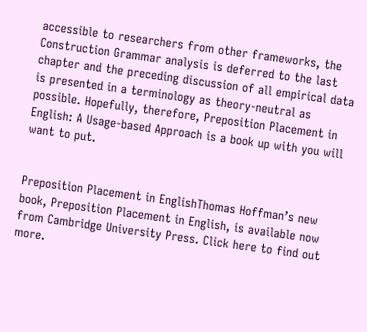accessible to researchers from other frameworks, the Construction Grammar analysis is deferred to the last chapter and the preceding discussion of all empirical data is presented in a terminology as theory-neutral as possible. Hopefully, therefore, Preposition Placement in English: A Usage-based Approach is a book up with you will want to put.


Preposition Placement in EnglishThomas Hoffman’s new book, Preposition Placement in English, is available now from Cambridge University Press. Click here to find out more.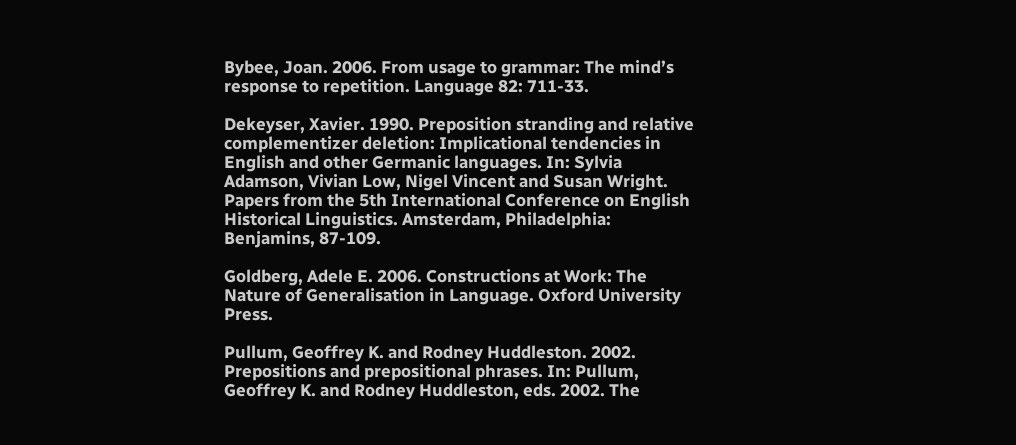Bybee, Joan. 2006. From usage to grammar: The mind’s response to repetition. Language 82: 711-33.

Dekeyser, Xavier. 1990. Preposition stranding and relative complementizer deletion: Implicational tendencies in English and other Germanic languages. In: Sylvia Adamson, Vivian Low, Nigel Vincent and Susan Wright. Papers from the 5th International Conference on English Historical Linguistics. Amsterdam, Philadelphia: Benjamins, 87-109.

Goldberg, Adele E. 2006. Constructions at Work: The Nature of Generalisation in Language. Oxford University Press.

Pullum, Geoffrey K. and Rodney Huddleston. 2002. Prepositions and prepositional phrases. In: Pullum, Geoffrey K. and Rodney Huddleston, eds. 2002. The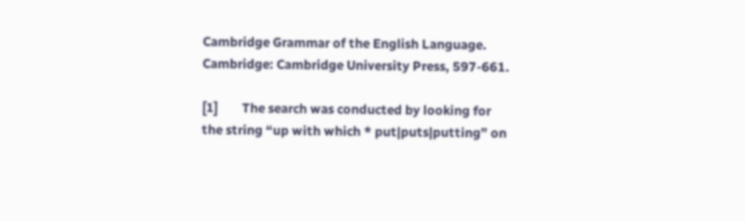Cambridge Grammar of the English Language. Cambridge: Cambridge University Press, 597-661.

[1]        The search was conducted by looking for the string “up with which * put|puts|putting” on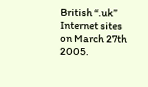British “.uk” Internet sites on March 27th 2005.